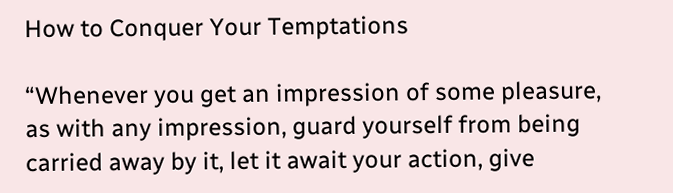How to Conquer Your Temptations

“Whenever you get an impression of some pleasure, as with any impression, guard yourself from being carried away by it, let it await your action, give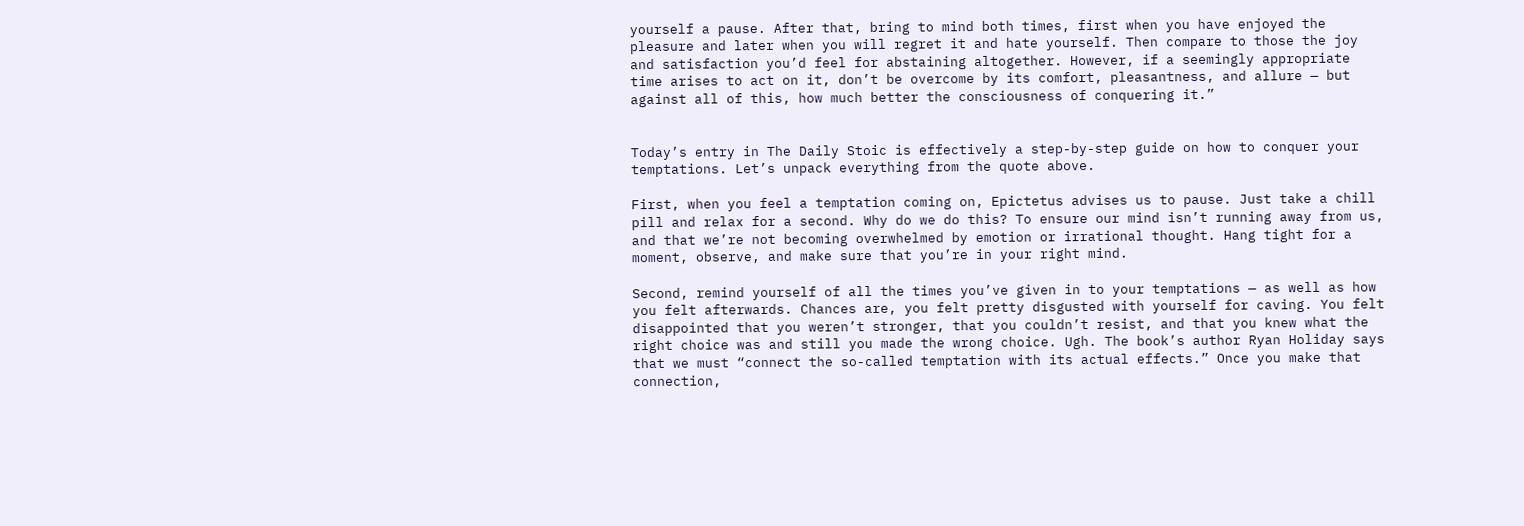yourself a pause. After that, bring to mind both times, first when you have enjoyed the pleasure and later when you will regret it and hate yourself. Then compare to those the joy and satisfaction you’d feel for abstaining altogether. However, if a seemingly appropriate time arises to act on it, don’t be overcome by its comfort, pleasantness, and allure — but against all of this, how much better the consciousness of conquering it.”


Today’s entry in The Daily Stoic is effectively a step-by-step guide on how to conquer your temptations. Let’s unpack everything from the quote above.

First, when you feel a temptation coming on, Epictetus advises us to pause. Just take a chill pill and relax for a second. Why do we do this? To ensure our mind isn’t running away from us, and that we’re not becoming overwhelmed by emotion or irrational thought. Hang tight for a moment, observe, and make sure that you’re in your right mind.

Second, remind yourself of all the times you’ve given in to your temptations — as well as how you felt afterwards. Chances are, you felt pretty disgusted with yourself for caving. You felt disappointed that you weren’t stronger, that you couldn’t resist, and that you knew what the right choice was and still you made the wrong choice. Ugh. The book’s author Ryan Holiday says that we must “connect the so-called temptation with its actual effects.” Once you make that connection,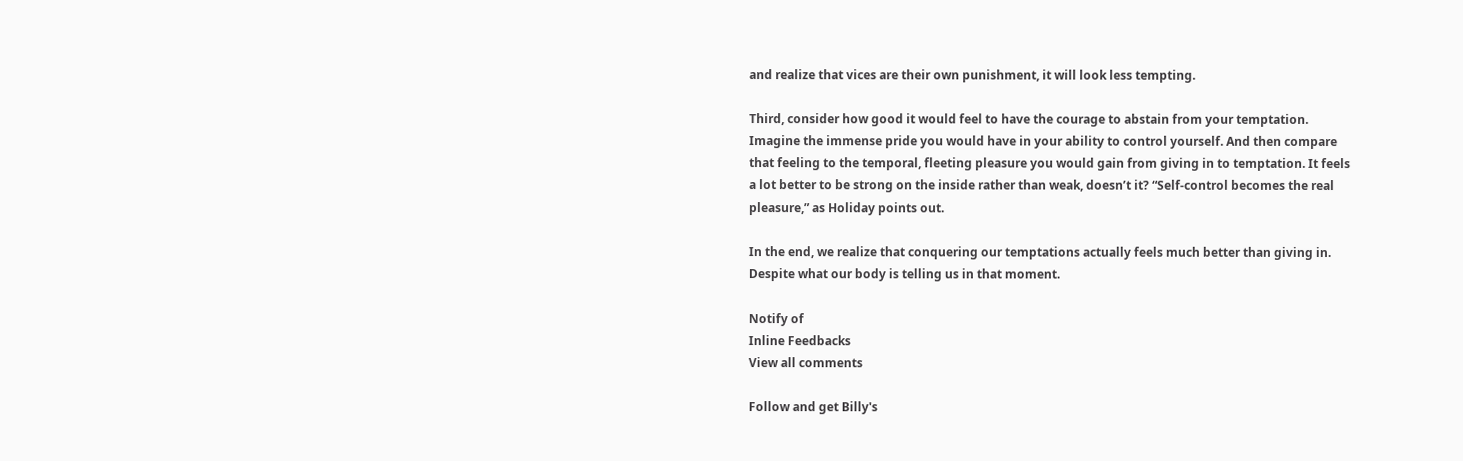and realize that vices are their own punishment, it will look less tempting.

Third, consider how good it would feel to have the courage to abstain from your temptation. Imagine the immense pride you would have in your ability to control yourself. And then compare that feeling to the temporal, fleeting pleasure you would gain from giving in to temptation. It feels a lot better to be strong on the inside rather than weak, doesn’t it? “Self-control becomes the real pleasure,” as Holiday points out.

In the end, we realize that conquering our temptations actually feels much better than giving in. Despite what our body is telling us in that moment.

Notify of
Inline Feedbacks
View all comments

Follow and get Billy's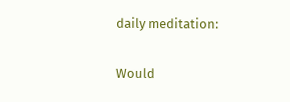daily meditation:

Would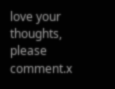love your thoughts, please comment.x